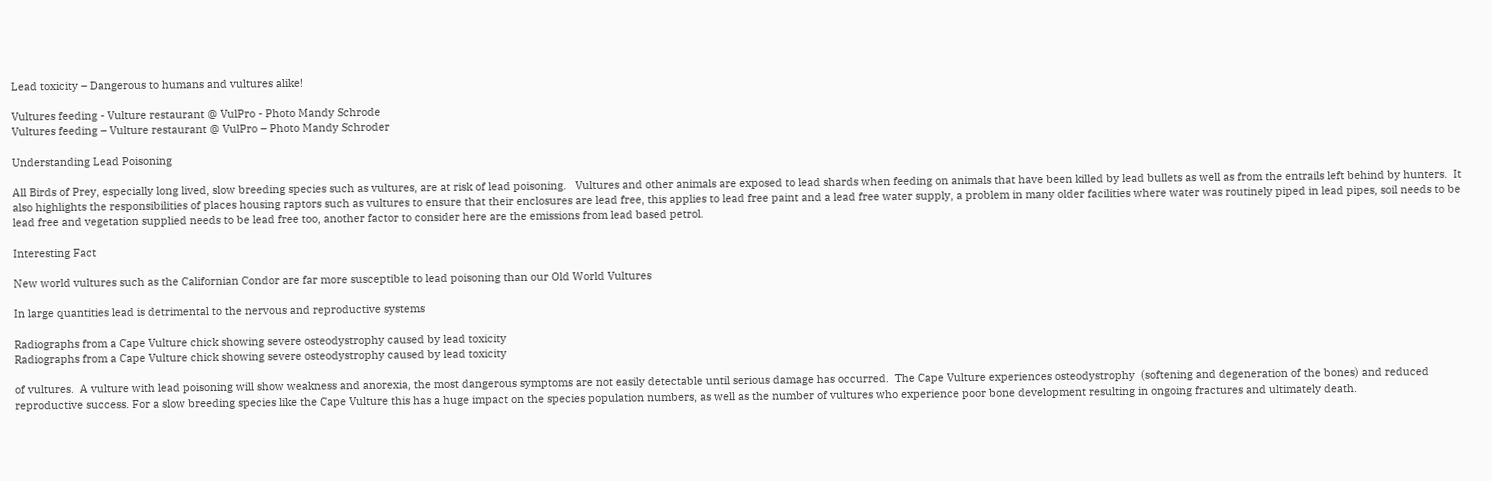Lead toxicity – Dangerous to humans and vultures alike!

Vultures feeding - Vulture restaurant @ VulPro - Photo Mandy Schrode
Vultures feeding – Vulture restaurant @ VulPro – Photo Mandy Schroder

Understanding Lead Poisoning

All Birds of Prey, especially long lived, slow breeding species such as vultures, are at risk of lead poisoning.   Vultures and other animals are exposed to lead shards when feeding on animals that have been killed by lead bullets as well as from the entrails left behind by hunters.  It also highlights the responsibilities of places housing raptors such as vultures to ensure that their enclosures are lead free, this applies to lead free paint and a lead free water supply, a problem in many older facilities where water was routinely piped in lead pipes, soil needs to be lead free and vegetation supplied needs to be lead free too, another factor to consider here are the emissions from lead based petrol.

Interesting Fact

New world vultures such as the Californian Condor are far more susceptible to lead poisoning than our Old World Vultures

In large quantities lead is detrimental to the nervous and reproductive systems

Radiographs from a Cape Vulture chick showing severe osteodystrophy caused by lead toxicity
Radiographs from a Cape Vulture chick showing severe osteodystrophy caused by lead toxicity

of vultures.  A vulture with lead poisoning will show weakness and anorexia, the most dangerous symptoms are not easily detectable until serious damage has occurred.  The Cape Vulture experiences osteodystrophy  (softening and degeneration of the bones) and reduced reproductive success. For a slow breeding species like the Cape Vulture this has a huge impact on the species population numbers, as well as the number of vultures who experience poor bone development resulting in ongoing fractures and ultimately death.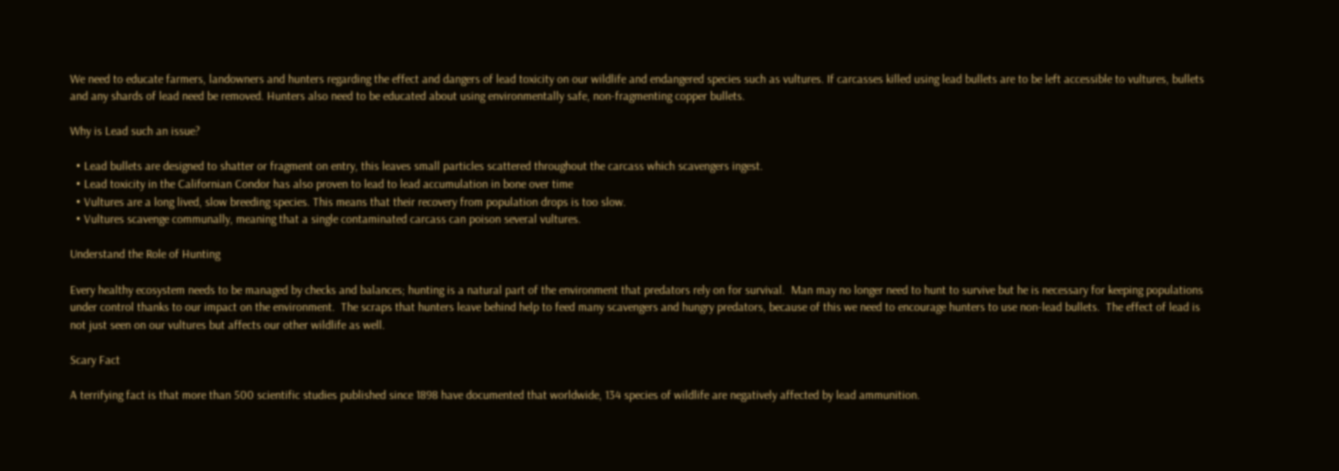We need to educate farmers, landowners and hunters regarding the effect and dangers of lead toxicity on our wildlife and endangered species such as vultures. If carcasses killed using lead bullets are to be left accessible to vultures, bullets and any shards of lead need be removed. Hunters also need to be educated about using environmentally safe, non-fragmenting copper bullets.

Why is Lead such an issue?

  • Lead bullets are designed to shatter or fragment on entry, this leaves small particles scattered throughout the carcass which scavengers ingest.
  • Lead toxicity in the Californian Condor has also proven to lead to lead accumulation in bone over time
  • Vultures are a long lived, slow breeding species. This means that their recovery from population drops is too slow.
  • Vultures scavenge communally, meaning that a single contaminated carcass can poison several vultures.

Understand the Role of Hunting

Every healthy ecosystem needs to be managed by checks and balances; hunting is a natural part of the environment that predators rely on for survival.  Man may no longer need to hunt to survive but he is necessary for keeping populations under control thanks to our impact on the environment.  The scraps that hunters leave behind help to feed many scavengers and hungry predators, because of this we need to encourage hunters to use non-lead bullets.  The effect of lead is not just seen on our vultures but affects our other wildlife as well.

Scary Fact

A terrifying fact is that more than 500 scientific studies published since 1898 have documented that worldwide, 134 species of wildlife are negatively affected by lead ammunition.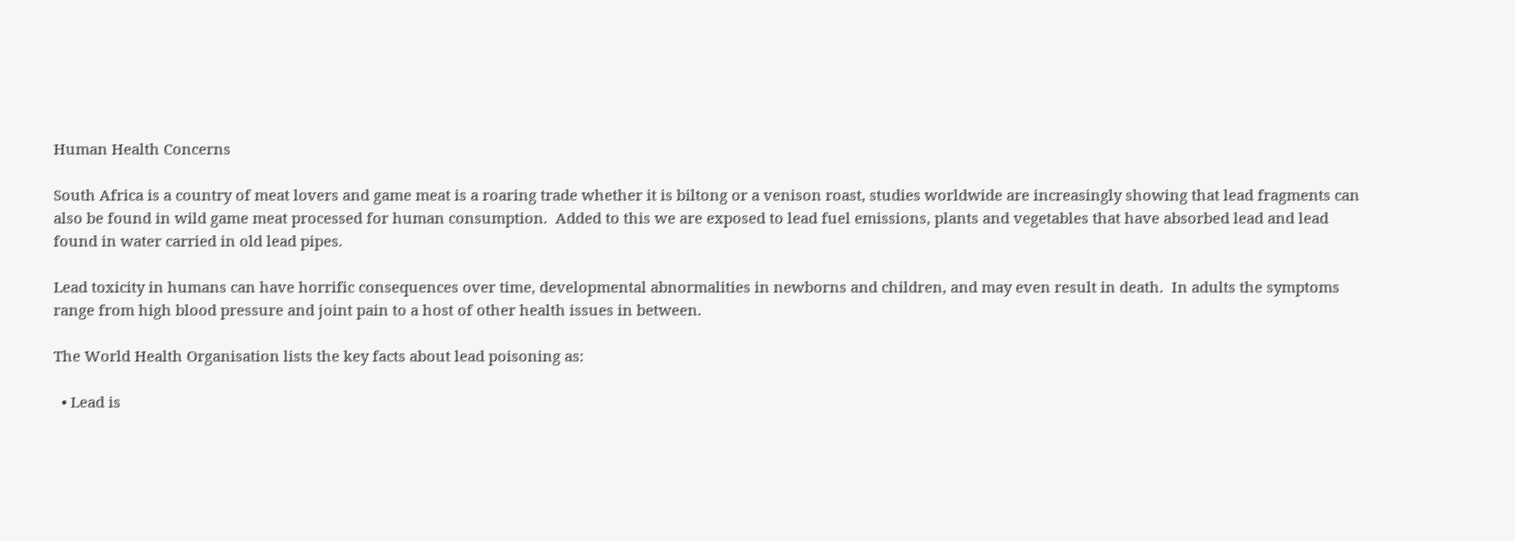Human Health Concerns

South Africa is a country of meat lovers and game meat is a roaring trade whether it is biltong or a venison roast, studies worldwide are increasingly showing that lead fragments can also be found in wild game meat processed for human consumption.  Added to this we are exposed to lead fuel emissions, plants and vegetables that have absorbed lead and lead found in water carried in old lead pipes.

Lead toxicity in humans can have horrific consequences over time, developmental abnormalities in newborns and children, and may even result in death.  In adults the symptoms range from high blood pressure and joint pain to a host of other health issues in between.

The World Health Organisation lists the key facts about lead poisoning as:

  • Lead is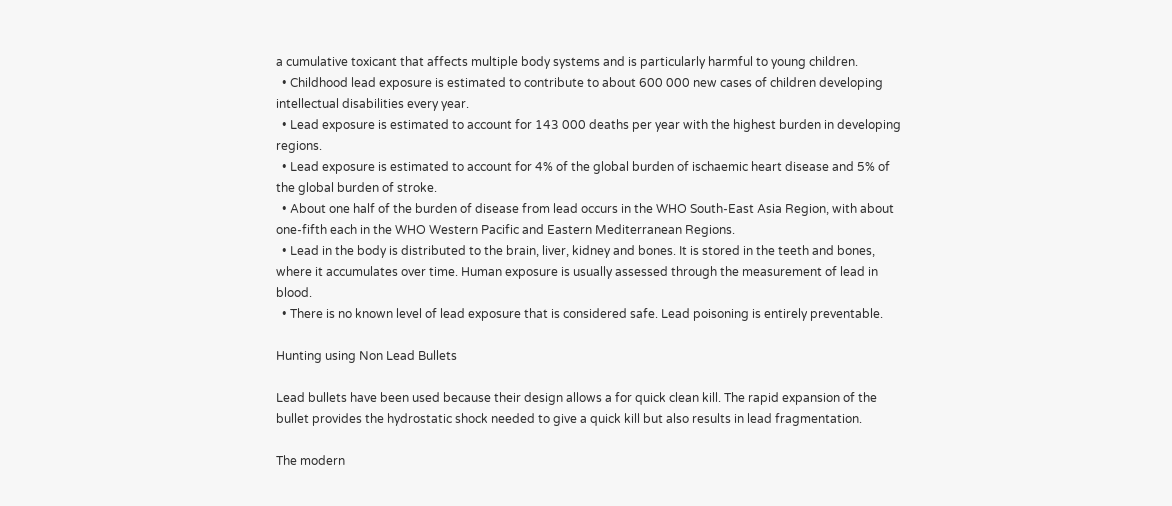a cumulative toxicant that affects multiple body systems and is particularly harmful to young children.
  • Childhood lead exposure is estimated to contribute to about 600 000 new cases of children developing intellectual disabilities every year.
  • Lead exposure is estimated to account for 143 000 deaths per year with the highest burden in developing regions.
  • Lead exposure is estimated to account for 4% of the global burden of ischaemic heart disease and 5% of the global burden of stroke.
  • About one half of the burden of disease from lead occurs in the WHO South-East Asia Region, with about one-fifth each in the WHO Western Pacific and Eastern Mediterranean Regions.
  • Lead in the body is distributed to the brain, liver, kidney and bones. It is stored in the teeth and bones, where it accumulates over time. Human exposure is usually assessed through the measurement of lead in blood.
  • There is no known level of lead exposure that is considered safe. Lead poisoning is entirely preventable.

Hunting using Non Lead Bullets

Lead bullets have been used because their design allows a for quick clean kill. The rapid expansion of the bullet provides the hydrostatic shock needed to give a quick kill but also results in lead fragmentation.

The modern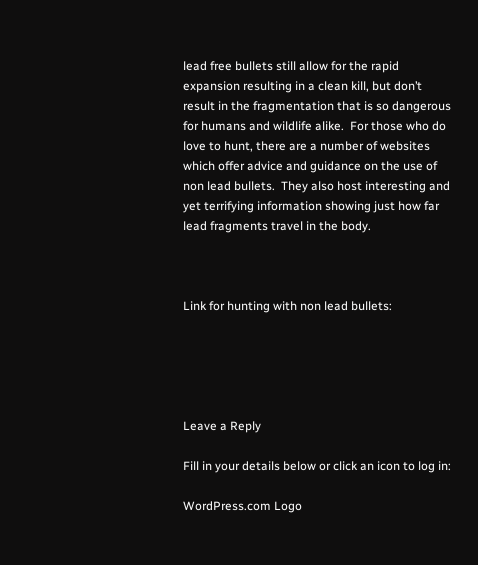lead free bullets still allow for the rapid expansion resulting in a clean kill, but don’t result in the fragmentation that is so dangerous for humans and wildlife alike.  For those who do love to hunt, there are a number of websites which offer advice and guidance on the use of non lead bullets.  They also host interesting and yet terrifying information showing just how far lead fragments travel in the body.



Link for hunting with non lead bullets:





Leave a Reply

Fill in your details below or click an icon to log in:

WordPress.com Logo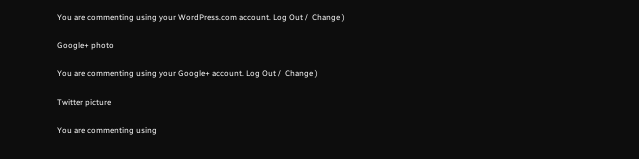You are commenting using your WordPress.com account. Log Out /  Change )

Google+ photo

You are commenting using your Google+ account. Log Out /  Change )

Twitter picture

You are commenting using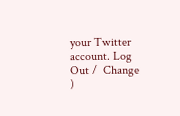your Twitter account. Log Out /  Change )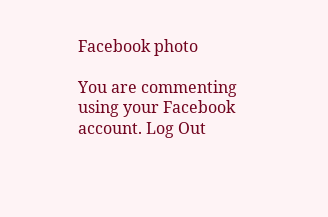Facebook photo

You are commenting using your Facebook account. Log Out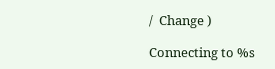/  Change )

Connecting to %s